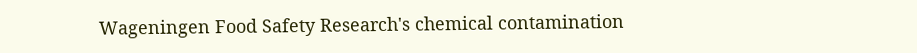Wageningen Food Safety Research's chemical contamination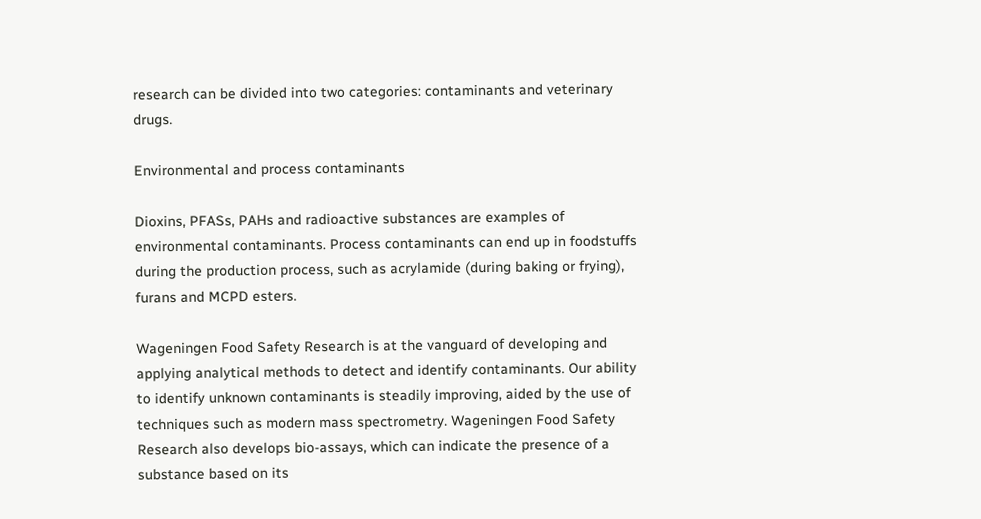research can be divided into two categories: contaminants and veterinary drugs.

Environmental and process contaminants

Dioxins, PFASs, PAHs and radioactive substances are examples of environmental contaminants. Process contaminants can end up in foodstuffs during the production process, such as acrylamide (during baking or frying), furans and MCPD esters.

Wageningen Food Safety Research is at the vanguard of developing and applying analytical methods to detect and identify contaminants. Our ability to identify unknown contaminants is steadily improving, aided by the use of techniques such as modern mass spectrometry. Wageningen Food Safety Research also develops bio-assays, which can indicate the presence of a substance based on its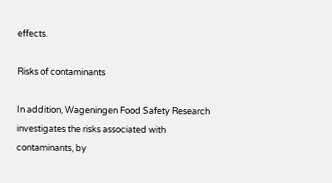effects.

Risks of contaminants

In addition, Wageningen Food Safety Research investigates the risks associated with contaminants, by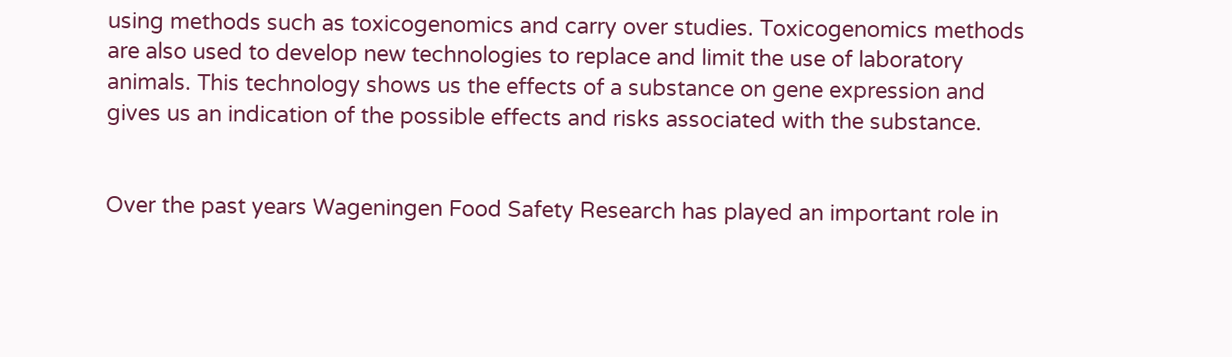using methods such as toxicogenomics and carry over studies. Toxicogenomics methods are also used to develop new technologies to replace and limit the use of laboratory animals. This technology shows us the effects of a substance on gene expression and gives us an indication of the possible effects and risks associated with the substance.


Over the past years Wageningen Food Safety Research has played an important role in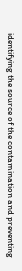identifying the source of the contamination and preventing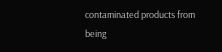contaminated products from being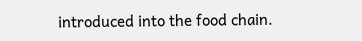introduced into the food chain.